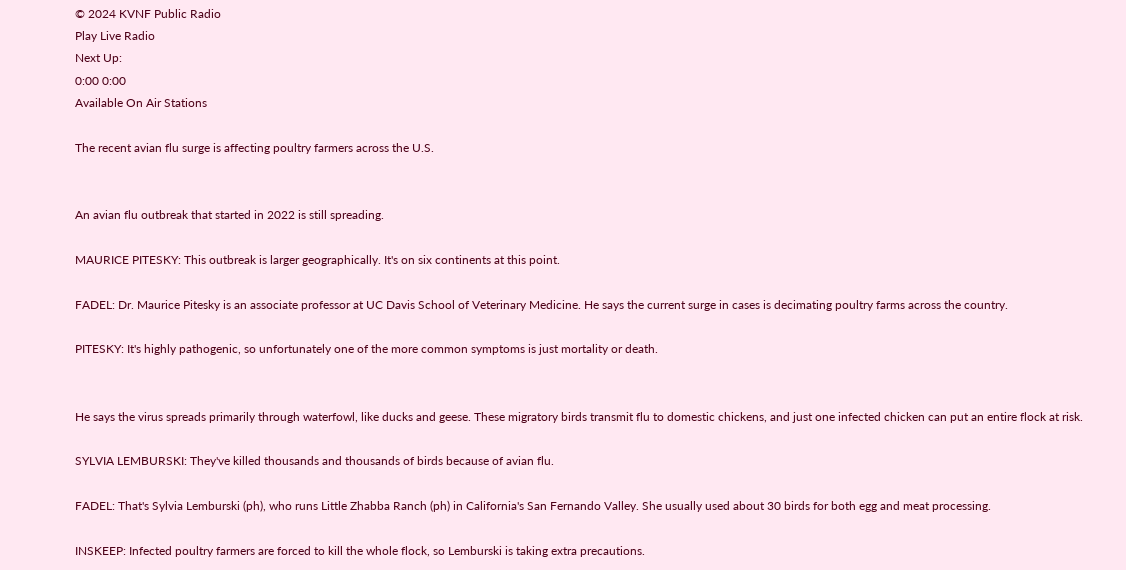© 2024 KVNF Public Radio
Play Live Radio
Next Up:
0:00 0:00
Available On Air Stations

The recent avian flu surge is affecting poultry farmers across the U.S.


An avian flu outbreak that started in 2022 is still spreading.

MAURICE PITESKY: This outbreak is larger geographically. It's on six continents at this point.

FADEL: Dr. Maurice Pitesky is an associate professor at UC Davis School of Veterinary Medicine. He says the current surge in cases is decimating poultry farms across the country.

PITESKY: It's highly pathogenic, so unfortunately one of the more common symptoms is just mortality or death.


He says the virus spreads primarily through waterfowl, like ducks and geese. These migratory birds transmit flu to domestic chickens, and just one infected chicken can put an entire flock at risk.

SYLVIA LEMBURSKI: They've killed thousands and thousands of birds because of avian flu.

FADEL: That's Sylvia Lemburski (ph), who runs Little Zhabba Ranch (ph) in California's San Fernando Valley. She usually used about 30 birds for both egg and meat processing.

INSKEEP: Infected poultry farmers are forced to kill the whole flock, so Lemburski is taking extra precautions.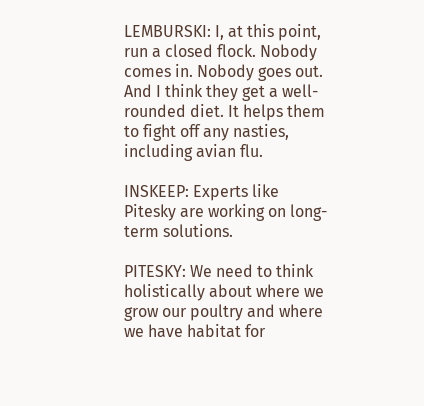LEMBURSKI: I, at this point, run a closed flock. Nobody comes in. Nobody goes out. And I think they get a well-rounded diet. It helps them to fight off any nasties, including avian flu.

INSKEEP: Experts like Pitesky are working on long-term solutions.

PITESKY: We need to think holistically about where we grow our poultry and where we have habitat for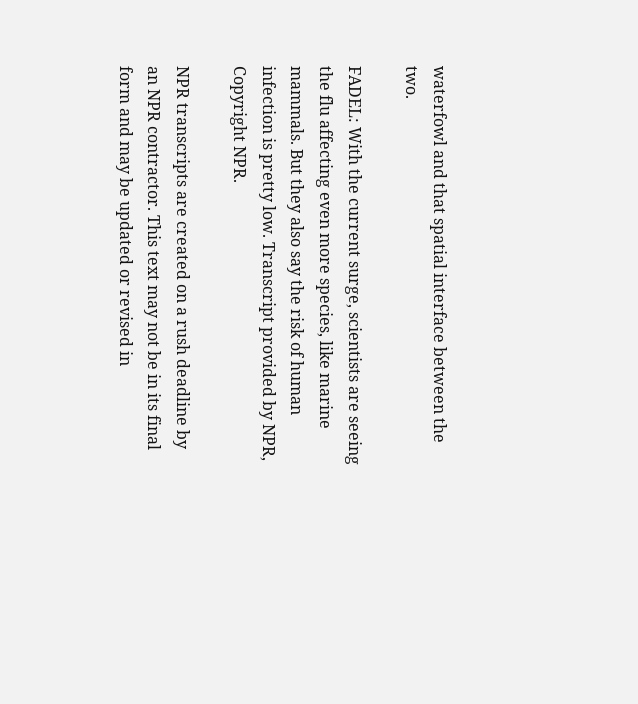waterfowl and that spatial interface between the two.

FADEL: With the current surge, scientists are seeing the flu affecting even more species, like marine mammals. But they also say the risk of human infection is pretty low. Transcript provided by NPR, Copyright NPR.

NPR transcripts are created on a rush deadline by an NPR contractor. This text may not be in its final form and may be updated or revised in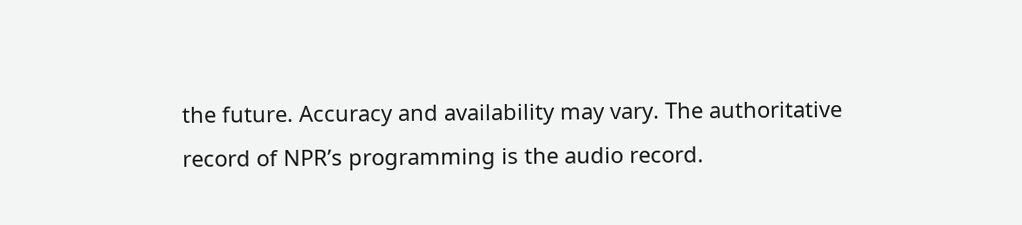the future. Accuracy and availability may vary. The authoritative record of NPR’s programming is the audio record.